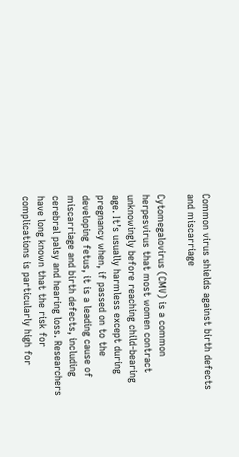Common virus shields against birth defects and miscarriage

Cytomegalovirus (CMV) is a common herpesvirus that most women contract unknowingly before reaching child-bearing age. It’s usually harmless except during pregnancy when, if passed on to the developing fetus, it is a leading cause of miscarriage and birth defects, including cerebral palsy and hearing loss. Researchers have long known that the risk for complications is particularly high for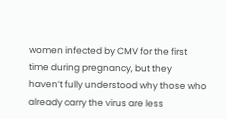women infected by CMV for the first time during pregnancy, but they haven’t fully understood why those who already carry the virus are less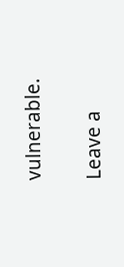vulnerable.

Leave a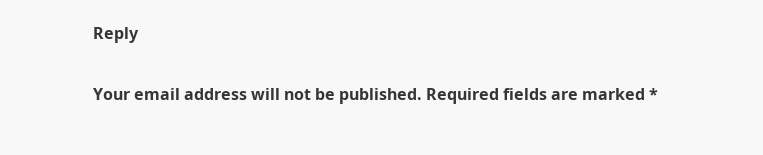Reply

Your email address will not be published. Required fields are marked *